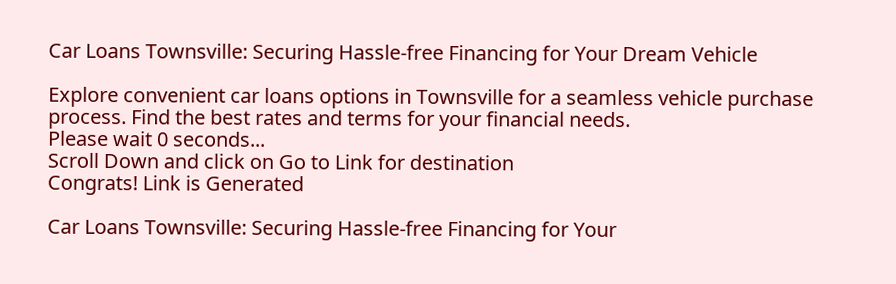Car Loans Townsville: Securing Hassle-free Financing for Your Dream Vehicle

Explore convenient car loans options in Townsville for a seamless vehicle purchase process. Find the best rates and terms for your financial needs.
Please wait 0 seconds...
Scroll Down and click on Go to Link for destination
Congrats! Link is Generated

Car Loans Townsville: Securing Hassle-free Financing for Your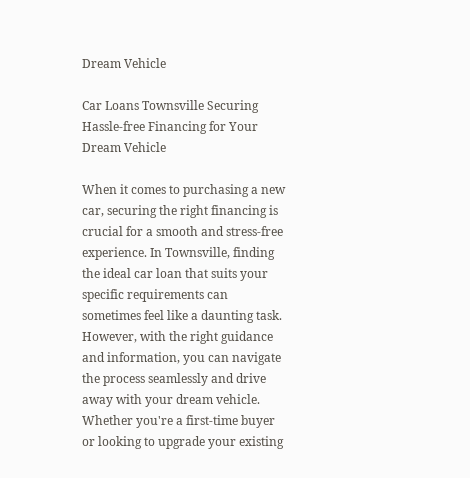Dream Vehicle

Car Loans Townsville Securing Hassle-free Financing for Your Dream Vehicle

When it comes to purchasing a new car, securing the right financing is crucial for a smooth and stress-free experience. In Townsville, finding the ideal car loan that suits your specific requirements can sometimes feel like a daunting task. However, with the right guidance and information, you can navigate the process seamlessly and drive away with your dream vehicle. Whether you're a first-time buyer or looking to upgrade your existing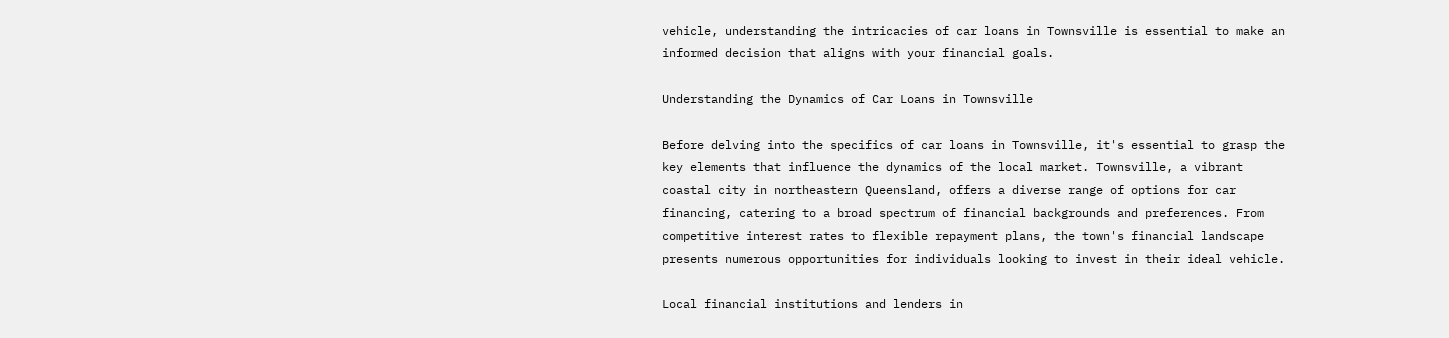vehicle, understanding the intricacies of car loans in Townsville is essential to make an informed decision that aligns with your financial goals.

Understanding the Dynamics of Car Loans in Townsville

Before delving into the specifics of car loans in Townsville, it's essential to grasp the key elements that influence the dynamics of the local market. Townsville, a vibrant coastal city in northeastern Queensland, offers a diverse range of options for car financing, catering to a broad spectrum of financial backgrounds and preferences. From competitive interest rates to flexible repayment plans, the town's financial landscape presents numerous opportunities for individuals looking to invest in their ideal vehicle.

Local financial institutions and lenders in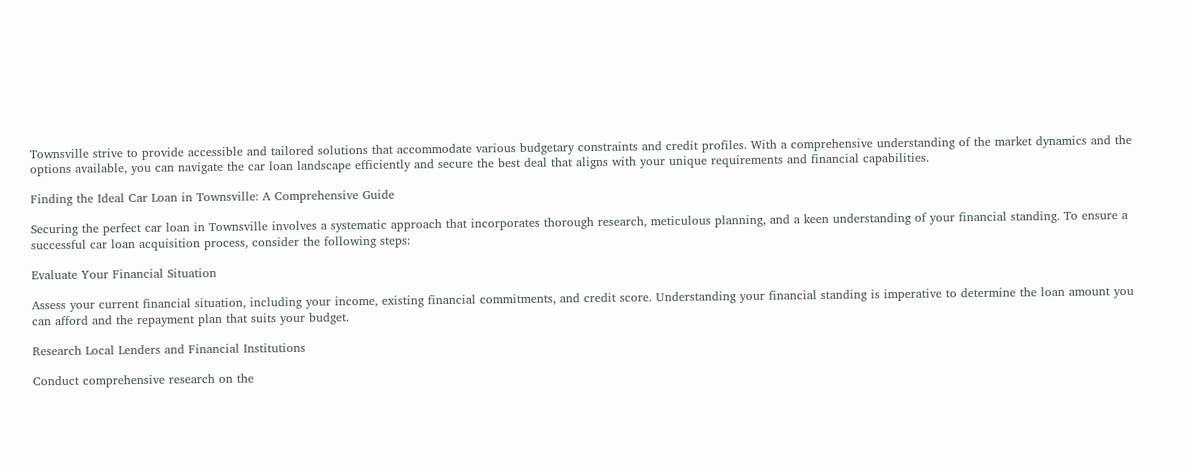Townsville strive to provide accessible and tailored solutions that accommodate various budgetary constraints and credit profiles. With a comprehensive understanding of the market dynamics and the options available, you can navigate the car loan landscape efficiently and secure the best deal that aligns with your unique requirements and financial capabilities.

Finding the Ideal Car Loan in Townsville: A Comprehensive Guide

Securing the perfect car loan in Townsville involves a systematic approach that incorporates thorough research, meticulous planning, and a keen understanding of your financial standing. To ensure a successful car loan acquisition process, consider the following steps:

Evaluate Your Financial Situation

Assess your current financial situation, including your income, existing financial commitments, and credit score. Understanding your financial standing is imperative to determine the loan amount you can afford and the repayment plan that suits your budget.

Research Local Lenders and Financial Institutions

Conduct comprehensive research on the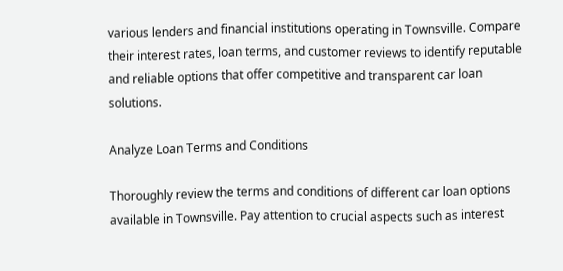various lenders and financial institutions operating in Townsville. Compare their interest rates, loan terms, and customer reviews to identify reputable and reliable options that offer competitive and transparent car loan solutions.

Analyze Loan Terms and Conditions

Thoroughly review the terms and conditions of different car loan options available in Townsville. Pay attention to crucial aspects such as interest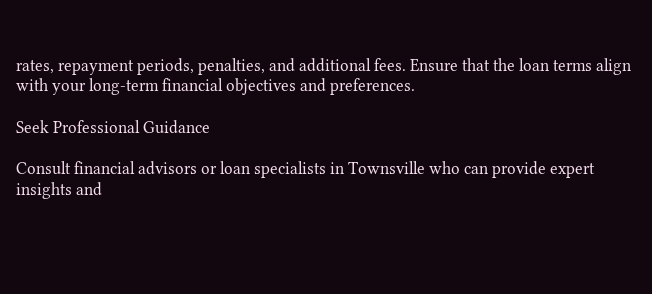rates, repayment periods, penalties, and additional fees. Ensure that the loan terms align with your long-term financial objectives and preferences.

Seek Professional Guidance

Consult financial advisors or loan specialists in Townsville who can provide expert insights and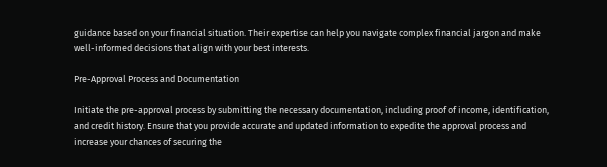guidance based on your financial situation. Their expertise can help you navigate complex financial jargon and make well-informed decisions that align with your best interests.

Pre-Approval Process and Documentation

Initiate the pre-approval process by submitting the necessary documentation, including proof of income, identification, and credit history. Ensure that you provide accurate and updated information to expedite the approval process and increase your chances of securing the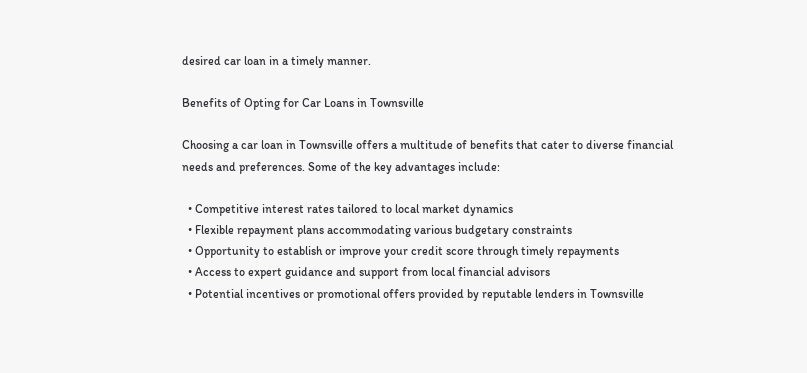desired car loan in a timely manner.

Benefits of Opting for Car Loans in Townsville

Choosing a car loan in Townsville offers a multitude of benefits that cater to diverse financial needs and preferences. Some of the key advantages include:

  • Competitive interest rates tailored to local market dynamics
  • Flexible repayment plans accommodating various budgetary constraints
  • Opportunity to establish or improve your credit score through timely repayments
  • Access to expert guidance and support from local financial advisors
  • Potential incentives or promotional offers provided by reputable lenders in Townsville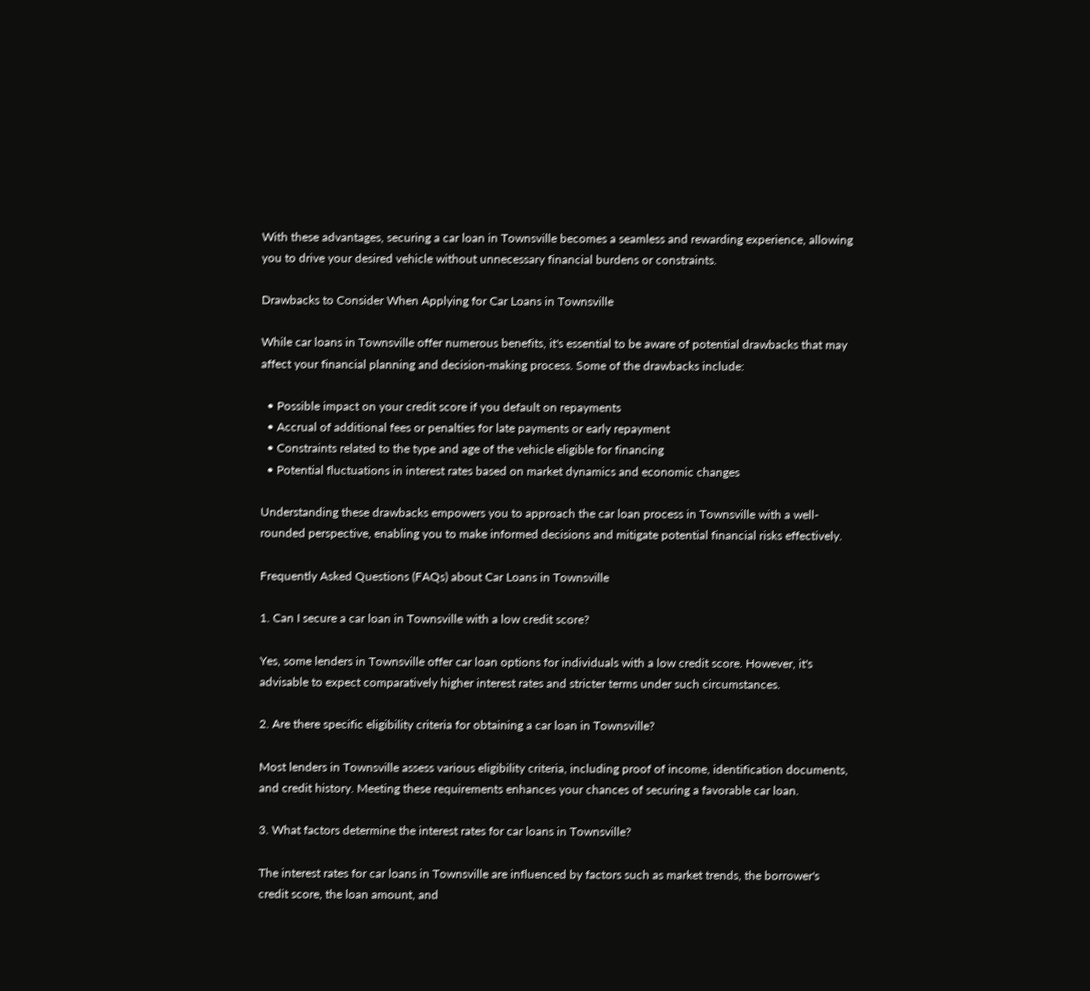With these advantages, securing a car loan in Townsville becomes a seamless and rewarding experience, allowing you to drive your desired vehicle without unnecessary financial burdens or constraints.

Drawbacks to Consider When Applying for Car Loans in Townsville

While car loans in Townsville offer numerous benefits, it's essential to be aware of potential drawbacks that may affect your financial planning and decision-making process. Some of the drawbacks include:

  • Possible impact on your credit score if you default on repayments
  • Accrual of additional fees or penalties for late payments or early repayment
  • Constraints related to the type and age of the vehicle eligible for financing
  • Potential fluctuations in interest rates based on market dynamics and economic changes

Understanding these drawbacks empowers you to approach the car loan process in Townsville with a well-rounded perspective, enabling you to make informed decisions and mitigate potential financial risks effectively.

Frequently Asked Questions (FAQs) about Car Loans in Townsville

1. Can I secure a car loan in Townsville with a low credit score?

Yes, some lenders in Townsville offer car loan options for individuals with a low credit score. However, it's advisable to expect comparatively higher interest rates and stricter terms under such circumstances.

2. Are there specific eligibility criteria for obtaining a car loan in Townsville?

Most lenders in Townsville assess various eligibility criteria, including proof of income, identification documents, and credit history. Meeting these requirements enhances your chances of securing a favorable car loan.

3. What factors determine the interest rates for car loans in Townsville?

The interest rates for car loans in Townsville are influenced by factors such as market trends, the borrower's credit score, the loan amount, and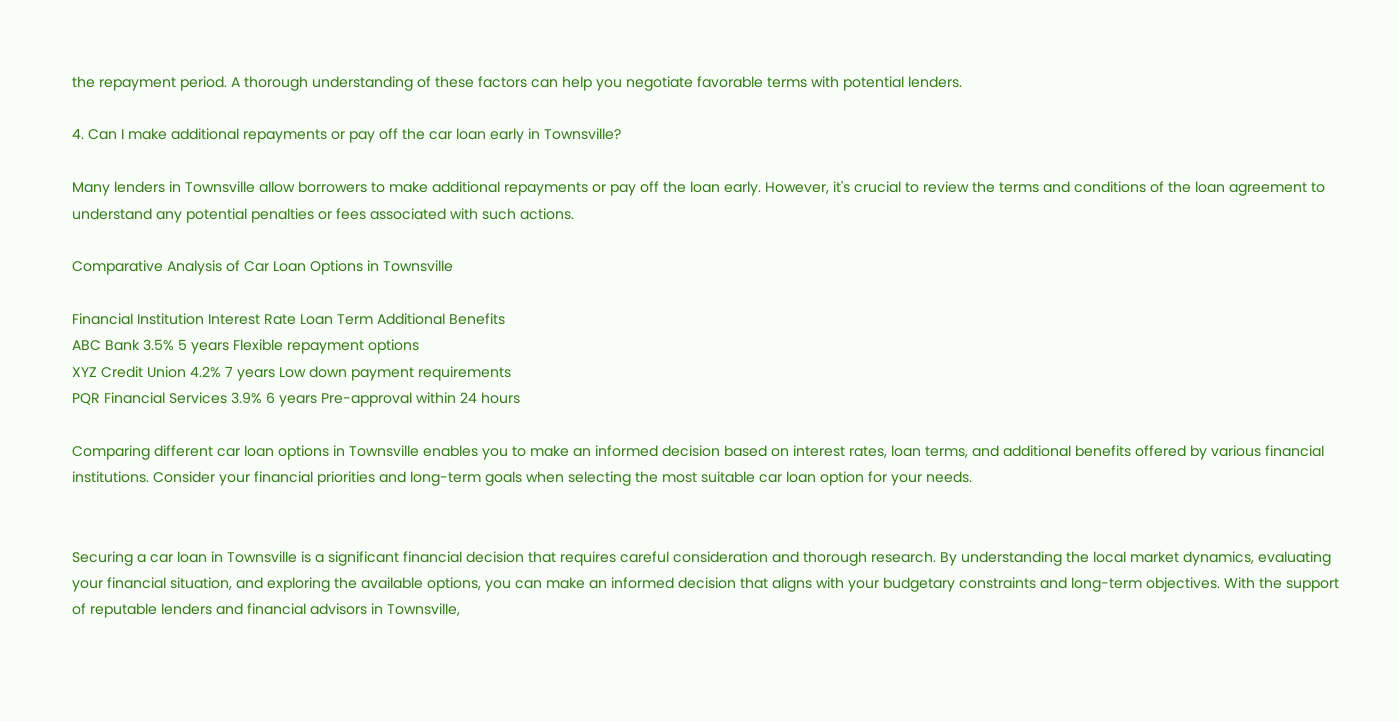the repayment period. A thorough understanding of these factors can help you negotiate favorable terms with potential lenders.

4. Can I make additional repayments or pay off the car loan early in Townsville?

Many lenders in Townsville allow borrowers to make additional repayments or pay off the loan early. However, it's crucial to review the terms and conditions of the loan agreement to understand any potential penalties or fees associated with such actions.

Comparative Analysis of Car Loan Options in Townsville

Financial Institution Interest Rate Loan Term Additional Benefits
ABC Bank 3.5% 5 years Flexible repayment options
XYZ Credit Union 4.2% 7 years Low down payment requirements
PQR Financial Services 3.9% 6 years Pre-approval within 24 hours

Comparing different car loan options in Townsville enables you to make an informed decision based on interest rates, loan terms, and additional benefits offered by various financial institutions. Consider your financial priorities and long-term goals when selecting the most suitable car loan option for your needs.


Securing a car loan in Townsville is a significant financial decision that requires careful consideration and thorough research. By understanding the local market dynamics, evaluating your financial situation, and exploring the available options, you can make an informed decision that aligns with your budgetary constraints and long-term objectives. With the support of reputable lenders and financial advisors in Townsville,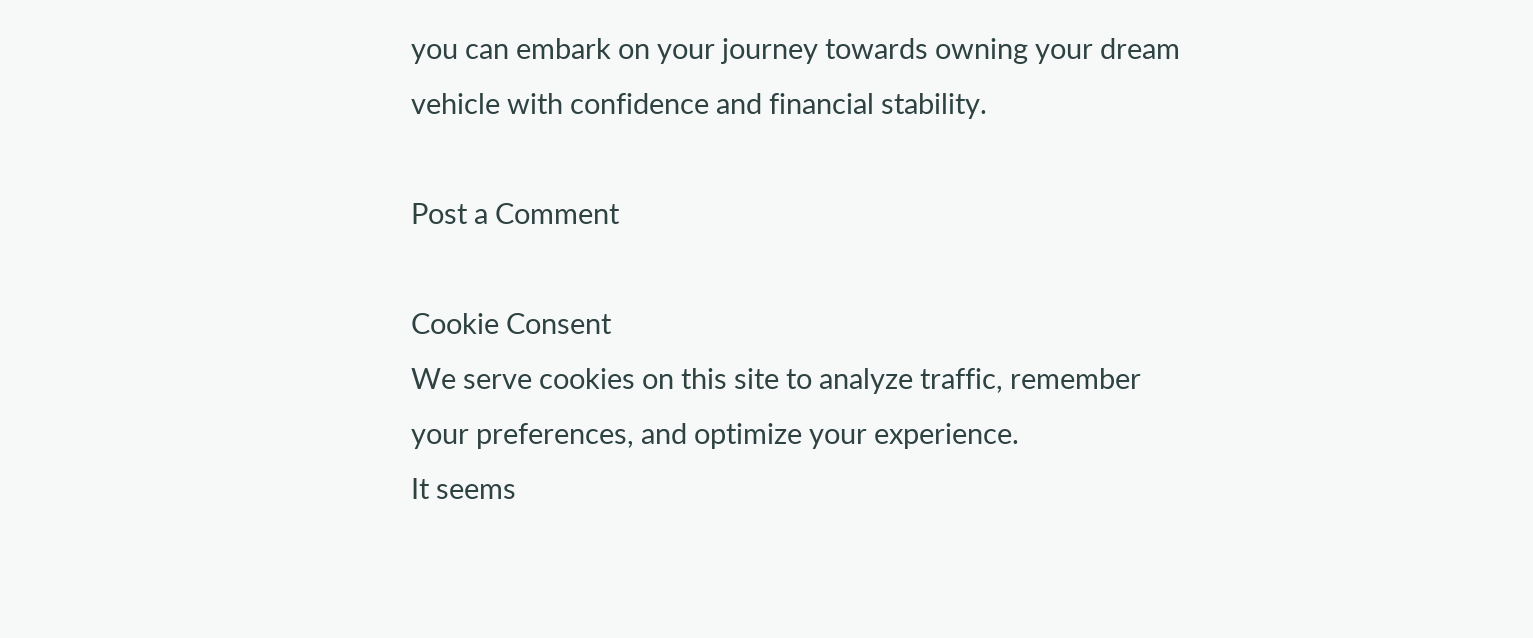you can embark on your journey towards owning your dream vehicle with confidence and financial stability.

Post a Comment

Cookie Consent
We serve cookies on this site to analyze traffic, remember your preferences, and optimize your experience.
It seems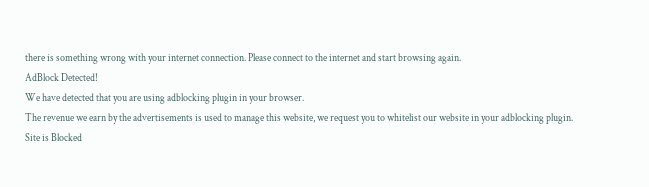there is something wrong with your internet connection. Please connect to the internet and start browsing again.
AdBlock Detected!
We have detected that you are using adblocking plugin in your browser.
The revenue we earn by the advertisements is used to manage this website, we request you to whitelist our website in your adblocking plugin.
Site is Blocked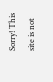Sorry! This site is not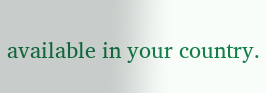available in your country.